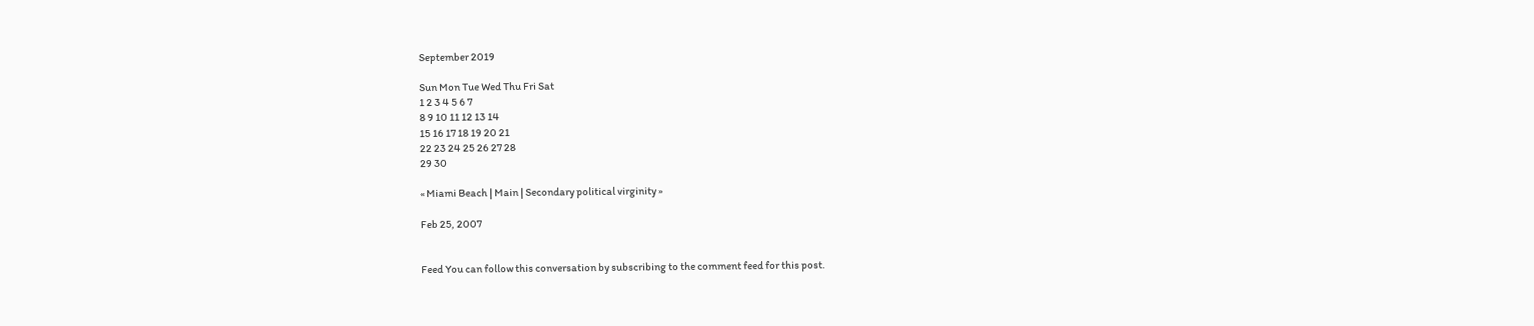September 2019

Sun Mon Tue Wed Thu Fri Sat
1 2 3 4 5 6 7
8 9 10 11 12 13 14
15 16 17 18 19 20 21
22 23 24 25 26 27 28
29 30

« Miami Beach | Main | Secondary political virginity »

Feb 25, 2007


Feed You can follow this conversation by subscribing to the comment feed for this post.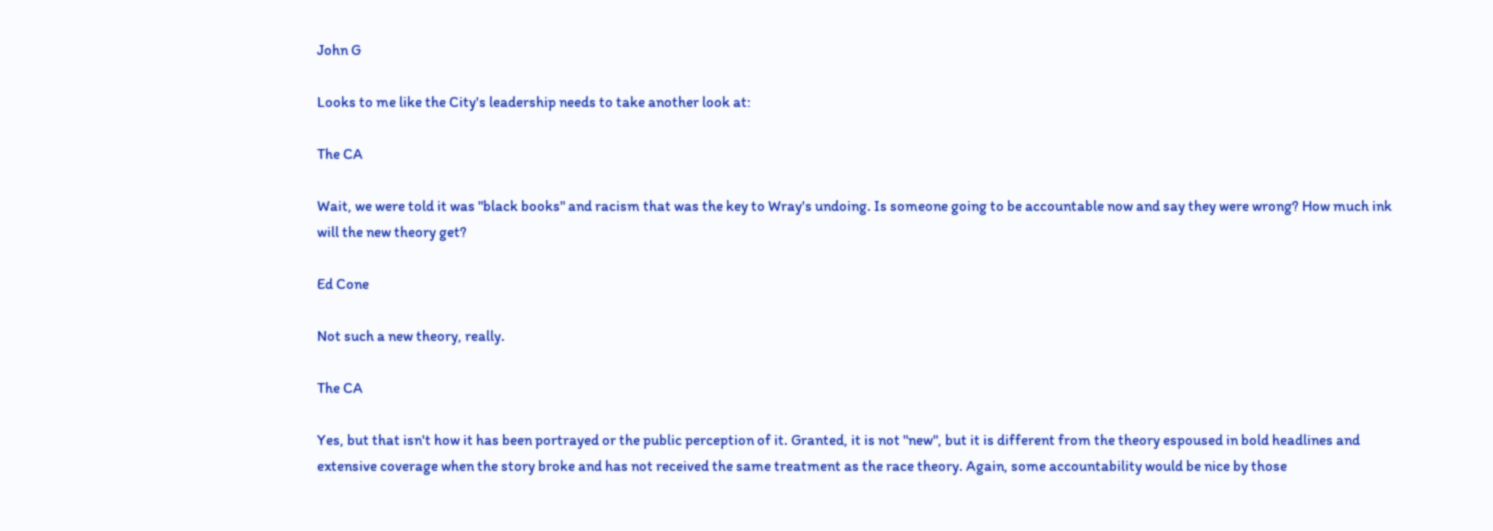John G

Looks to me like the City's leadership needs to take another look at:

The CA

Wait, we were told it was "black books" and racism that was the key to Wray's undoing. Is someone going to be accountable now and say they were wrong? How much ink will the new theory get?

Ed Cone

Not such a new theory, really.

The CA

Yes, but that isn't how it has been portrayed or the public perception of it. Granted, it is not "new", but it is different from the theory espoused in bold headlines and extensive coverage when the story broke and has not received the same treatment as the race theory. Again, some accountability would be nice by those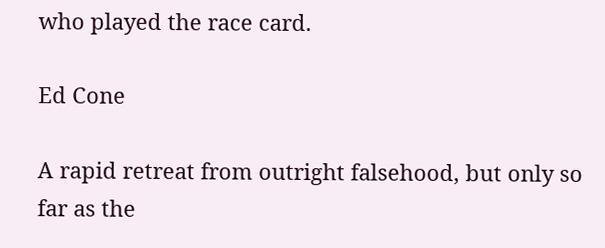who played the race card.

Ed Cone

A rapid retreat from outright falsehood, but only so far as the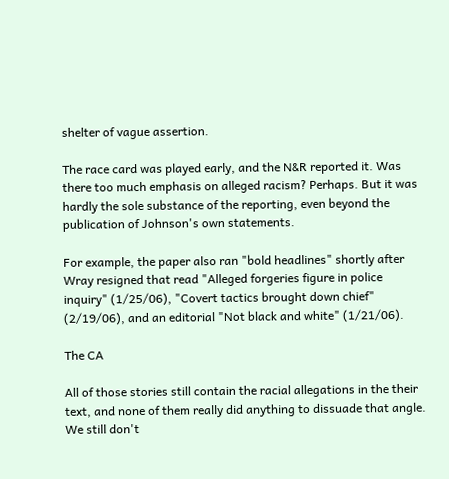shelter of vague assertion.

The race card was played early, and the N&R reported it. Was there too much emphasis on alleged racism? Perhaps. But it was hardly the sole substance of the reporting, even beyond the publication of Johnson's own statements.

For example, the paper also ran "bold headlines" shortly after Wray resigned that read "Alleged forgeries figure in police inquiry" (1/25/06), "Covert tactics brought down chief" (2/19/06), and an editorial "Not black and white" (1/21/06).

The CA

All of those stories still contain the racial allegations in the their text, and none of them really did anything to dissuade that angle. We still don't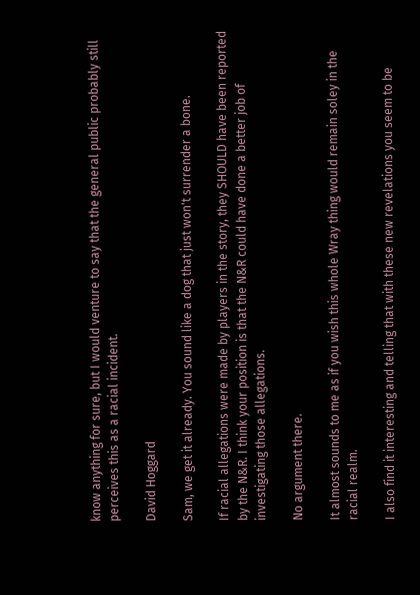know anything for sure, but I would venture to say that the general public probably still perceives this as a racial incident.

David Hoggard

Sam, we get it already. You sound like a dog that just won't surrender a bone.

If racial allegations were made by players in the story, they SHOULD have been reported by the N&R. I think your position is that the N&R could have done a better job of investigating those allegations.

No argument there.

It almost sounds to me as if you wish this whole Wray thing would remain soley in the racial realm.

I also find it interesting and telling that with these new revelations you seem to be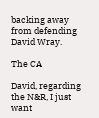backing away from defending David Wray.

The CA

David, regarding the N&R, I just want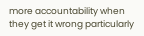more accountability when they get it wrong particularly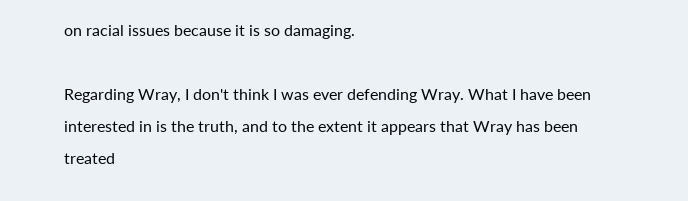on racial issues because it is so damaging.

Regarding Wray, I don't think I was ever defending Wray. What I have been interested in is the truth, and to the extent it appears that Wray has been treated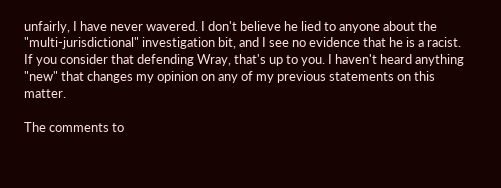unfairly, I have never wavered. I don't believe he lied to anyone about the "multi-jurisdictional" investigation bit, and I see no evidence that he is a racist. If you consider that defending Wray, that's up to you. I haven't heard anything "new" that changes my opinion on any of my previous statements on this matter.

The comments to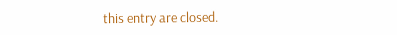this entry are closed.